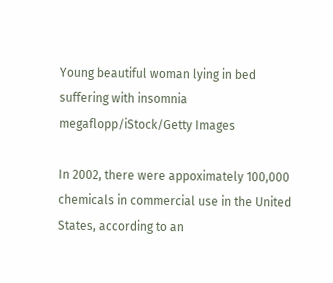Young beautiful woman lying in bed suffering with insomnia
megaflopp/iStock/Getty Images

In 2002, there were appoximately 100,000 chemicals in commercial use in the United States, according to an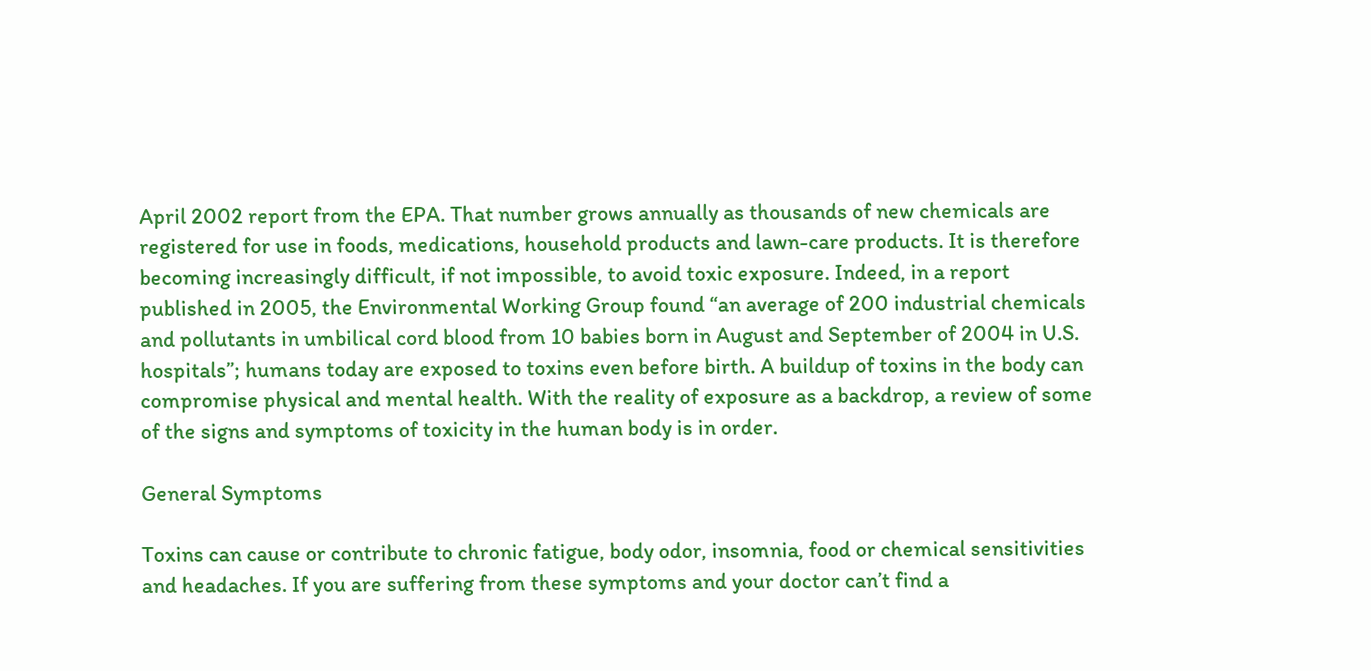April 2002 report from the EPA. That number grows annually as thousands of new chemicals are registered for use in foods, medications, household products and lawn-care products. It is therefore becoming increasingly difficult, if not impossible, to avoid toxic exposure. Indeed, in a report published in 2005, the Environmental Working Group found “an average of 200 industrial chemicals and pollutants in umbilical cord blood from 10 babies born in August and September of 2004 in U.S. hospitals”; humans today are exposed to toxins even before birth. A buildup of toxins in the body can compromise physical and mental health. With the reality of exposure as a backdrop, a review of some of the signs and symptoms of toxicity in the human body is in order.

General Symptoms

Toxins can cause or contribute to chronic fatigue, body odor, insomnia, food or chemical sensitivities and headaches. If you are suffering from these symptoms and your doctor can’t find a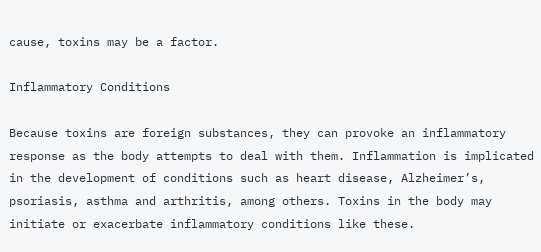cause, toxins may be a factor.

Inflammatory Conditions

Because toxins are foreign substances, they can provoke an inflammatory response as the body attempts to deal with them. Inflammation is implicated in the development of conditions such as heart disease, Alzheimer’s, psoriasis, asthma and arthritis, among others. Toxins in the body may initiate or exacerbate inflammatory conditions like these.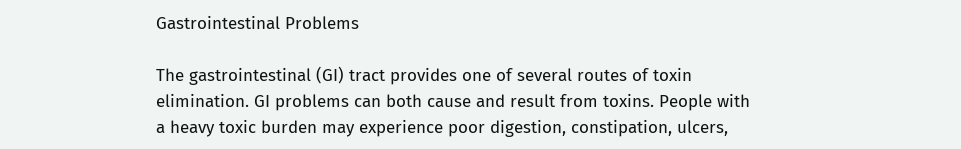Gastrointestinal Problems

The gastrointestinal (GI) tract provides one of several routes of toxin elimination. GI problems can both cause and result from toxins. People with a heavy toxic burden may experience poor digestion, constipation, ulcers,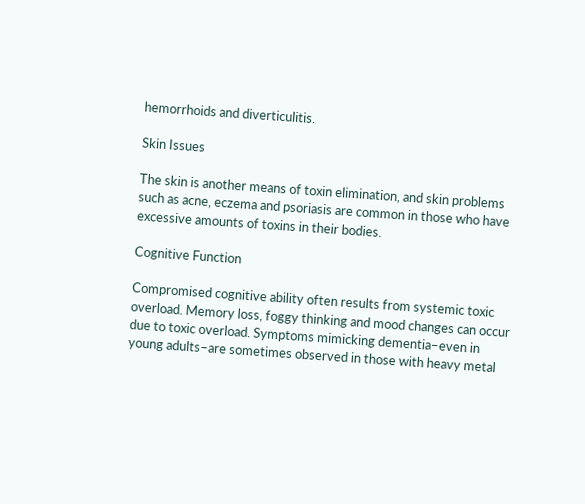hemorrhoids and diverticulitis.

Skin Issues

The skin is another means of toxin elimination, and skin problems such as acne, eczema and psoriasis are common in those who have excessive amounts of toxins in their bodies.

Cognitive Function

Compromised cognitive ability often results from systemic toxic overload. Memory loss, foggy thinking and mood changes can occur due to toxic overload. Symptoms mimicking dementia–even in young adults–are sometimes observed in those with heavy metal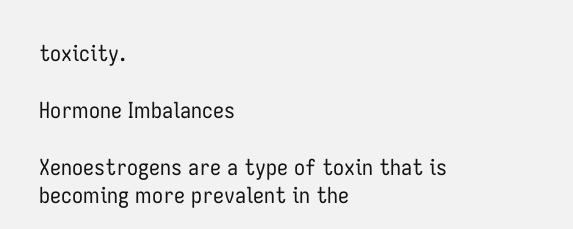toxicity.

Hormone Imbalances

Xenoestrogens are a type of toxin that is becoming more prevalent in the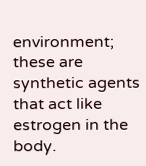environment; these are synthetic agents that act like estrogen in the body.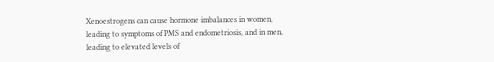Xenoestrogens can cause hormone imbalances in women, leading to symptoms of PMS and endometriosis, and in men, leading to elevated levels of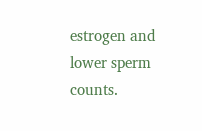estrogen and lower sperm counts.